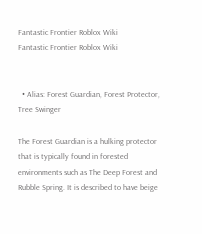Fantastic Frontier Roblox Wiki
Fantastic Frontier Roblox Wiki


  • Alias: Forest Guardian, Forest Protector, Tree Swinger

The Forest Guardian is a hulking protector that is typically found in forested environments such as The Deep Forest and Rubble Spring. It is described to have beige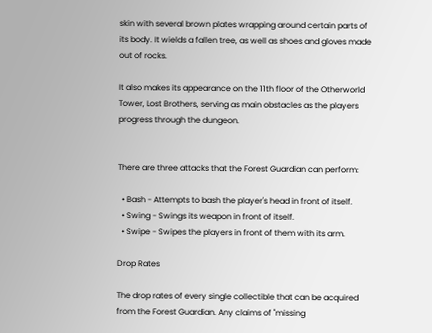skin with several brown plates wrapping around certain parts of its body. It wields a fallen tree, as well as shoes and gloves made out of rocks.

It also makes its appearance on the 11th floor of the Otherworld Tower, Lost Brothers, serving as main obstacles as the players progress through the dungeon.


There are three attacks that the Forest Guardian can perform:

  • Bash - Attempts to bash the player's head in front of itself.
  • Swing - Swings its weapon in front of itself.
  • Swipe - Swipes the players in front of them with its arm.

Drop Rates

The drop rates of every single collectible that can be acquired from the Forest Guardian. Any claims of "missing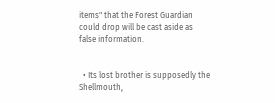items" that the Forest Guardian could drop will be cast aside as false information.


  • Its lost brother is supposedly the Shellmouth,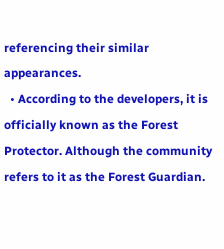referencing their similar appearances.
  • According to the developers, it is officially known as the Forest Protector. Although the community refers to it as the Forest Guardian.